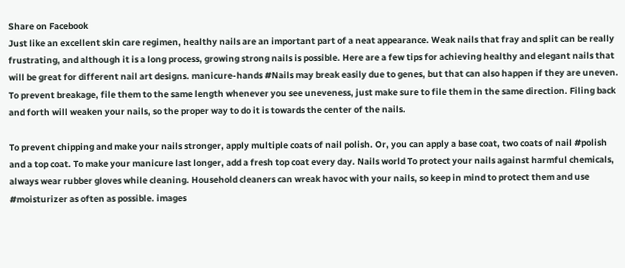Share on Facebook
Just like an excellent skin care regimen, healthy nails are an important part of a neat appearance. Weak nails that fray and split can be really frustrating, and although it is a long process, growing strong nails is possible. Here are a few tips for achieving healthy and elegant nails that will be great for different nail art designs. manicure-hands #Nails may break easily due to genes, but that can also happen if they are uneven. To prevent breakage, file them to the same length whenever you see uneveness, just make sure to file them in the same direction. Filing back and forth will weaken your nails, so the proper way to do it is towards the center of the nails.

To prevent chipping and make your nails stronger, apply multiple coats of nail polish. Or, you can apply a base coat, two coats of nail #polish and a top coat. To make your manicure last longer, add a fresh top coat every day. Nails world To protect your nails against harmful chemicals, always wear rubber gloves while cleaning. Household cleaners can wreak havoc with your nails, so keep in mind to protect them and use #moisturizer as often as possible. images